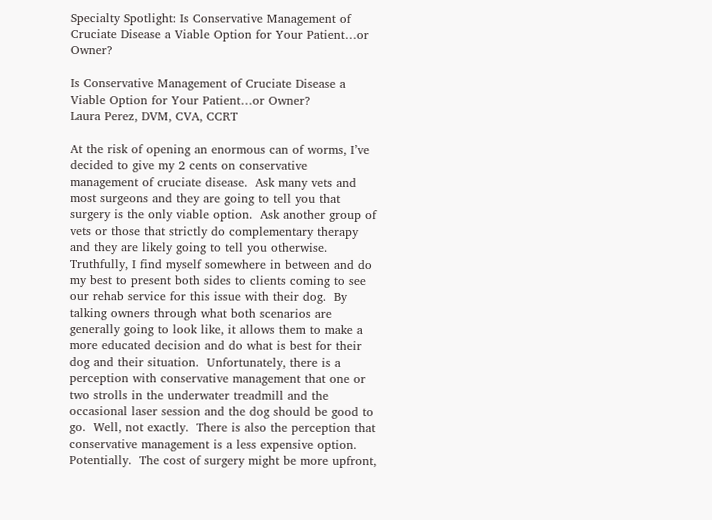Specialty Spotlight: Is Conservative Management of Cruciate Disease a Viable Option for Your Patient…or Owner?

Is Conservative Management of Cruciate Disease a Viable Option for Your Patient…or Owner?
Laura Perez, DVM, CVA, CCRT

At the risk of opening an enormous can of worms, I’ve decided to give my 2 cents on conservative management of cruciate disease.  Ask many vets and most surgeons and they are going to tell you that surgery is the only viable option.  Ask another group of vets or those that strictly do complementary therapy and they are likely going to tell you otherwise.  Truthfully, I find myself somewhere in between and do my best to present both sides to clients coming to see our rehab service for this issue with their dog.  By talking owners through what both scenarios are generally going to look like, it allows them to make a more educated decision and do what is best for their dog and their situation.  Unfortunately, there is a perception with conservative management that one or two strolls in the underwater treadmill and the occasional laser session and the dog should be good to go.  Well, not exactly.  There is also the perception that conservative management is a less expensive option.  Potentially.  The cost of surgery might be more upfront,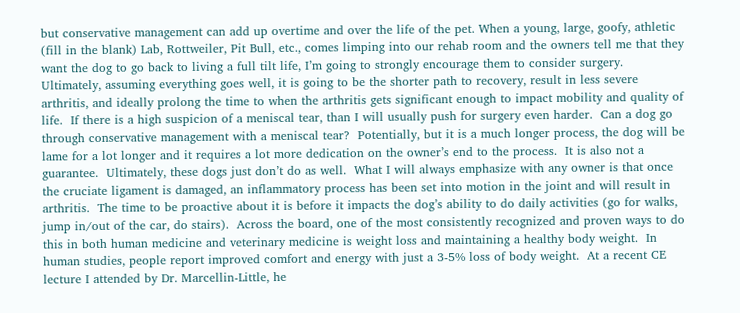but conservative management can add up overtime and over the life of the pet. When a young, large, goofy, athletic (fill in the blank) Lab, Rottweiler, Pit Bull, etc., comes limping into our rehab room and the owners tell me that they want the dog to go back to living a full tilt life, I’m going to strongly encourage them to consider surgery.  Ultimately, assuming everything goes well, it is going to be the shorter path to recovery, result in less severe arthritis, and ideally prolong the time to when the arthritis gets significant enough to impact mobility and quality of life.  If there is a high suspicion of a meniscal tear, than I will usually push for surgery even harder.  Can a dog go through conservative management with a meniscal tear?  Potentially, but it is a much longer process, the dog will be lame for a lot longer and it requires a lot more dedication on the owner’s end to the process.  It is also not a guarantee.  Ultimately, these dogs just don’t do as well.  What I will always emphasize with any owner is that once the cruciate ligament is damaged, an inflammatory process has been set into motion in the joint and will result in arthritis.  The time to be proactive about it is before it impacts the dog’s ability to do daily activities (go for walks, jump in/out of the car, do stairs).  Across the board, one of the most consistently recognized and proven ways to do this in both human medicine and veterinary medicine is weight loss and maintaining a healthy body weight.  In human studies, people report improved comfort and energy with just a 3-5% loss of body weight.  At a recent CE lecture I attended by Dr. Marcellin-Little, he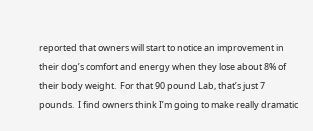reported that owners will start to notice an improvement in their dog’s comfort and energy when they lose about 8% of their body weight.  For that 90 pound Lab, that’s just 7 pounds.  I find owners think I’m going to make really dramatic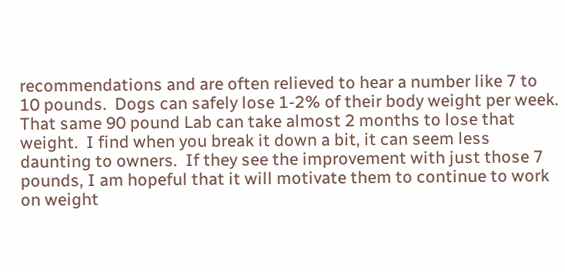recommendations and are often relieved to hear a number like 7 to 10 pounds.  Dogs can safely lose 1-2% of their body weight per week.  That same 90 pound Lab can take almost 2 months to lose that weight.  I find when you break it down a bit, it can seem less daunting to owners.  If they see the improvement with just those 7 pounds, I am hopeful that it will motivate them to continue to work on weight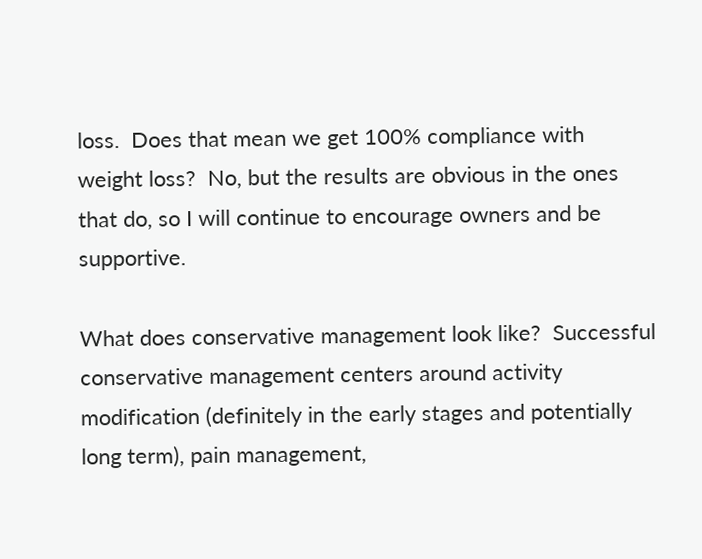loss.  Does that mean we get 100% compliance with weight loss?  No, but the results are obvious in the ones that do, so I will continue to encourage owners and be supportive.

What does conservative management look like?  Successful conservative management centers around activity modification (definitely in the early stages and potentially long term), pain management,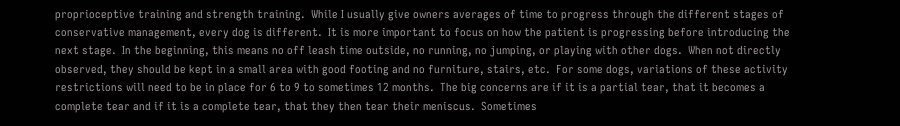proprioceptive training and strength training.  While I usually give owners averages of time to progress through the different stages of conservative management, every dog is different.  It is more important to focus on how the patient is progressing before introducing the next stage.  In the beginning, this means no off leash time outside, no running, no jumping, or playing with other dogs.  When not directly observed, they should be kept in a small area with good footing and no furniture, stairs, etc.  For some dogs, variations of these activity restrictions will need to be in place for 6 to 9 to sometimes 12 months.  The big concerns are if it is a partial tear, that it becomes a complete tear and if it is a complete tear, that they then tear their meniscus.  Sometimes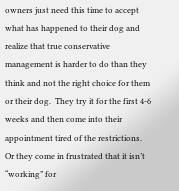owners just need this time to accept what has happened to their dog and realize that true conservative management is harder to do than they think and not the right choice for them or their dog.  They try it for the first 4-6 weeks and then come into their appointment tired of the restrictions.   Or they come in frustrated that it isn’t “working” for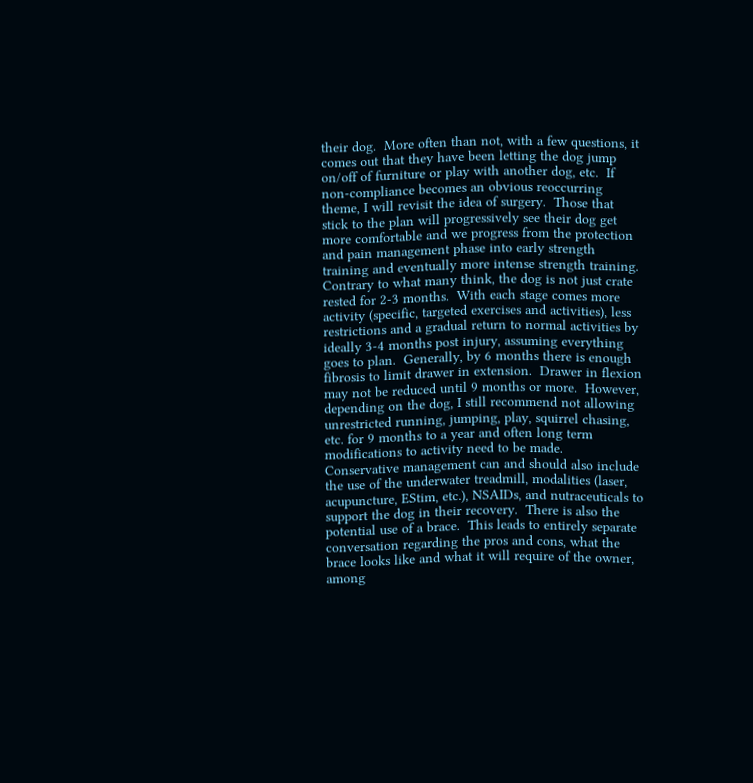their dog.  More often than not, with a few questions, it comes out that they have been letting the dog jump on/off of furniture or play with another dog, etc.  If non-compliance becomes an obvious reoccurring theme, I will revisit the idea of surgery.  Those that stick to the plan will progressively see their dog get more comfortable and we progress from the protection and pain management phase into early strength training and eventually more intense strength training.  Contrary to what many think, the dog is not just crate rested for 2-3 months.  With each stage comes more activity (specific, targeted exercises and activities), less restrictions and a gradual return to normal activities by ideally 3-4 months post injury, assuming everything goes to plan.  Generally, by 6 months there is enough fibrosis to limit drawer in extension.  Drawer in flexion may not be reduced until 9 months or more.  However, depending on the dog, I still recommend not allowing unrestricted running, jumping, play, squirrel chasing, etc. for 9 months to a year and often long term modifications to activity need to be made.   Conservative management can and should also include the use of the underwater treadmill, modalities (laser, acupuncture, EStim, etc.), NSAIDs, and nutraceuticals to support the dog in their recovery.  There is also the potential use of a brace.  This leads to entirely separate conversation regarding the pros and cons, what the brace looks like and what it will require of the owner, among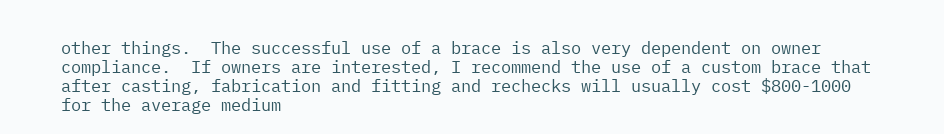other things.  The successful use of a brace is also very dependent on owner compliance.  If owners are interested, I recommend the use of a custom brace that after casting, fabrication and fitting and rechecks will usually cost $800-1000 for the average medium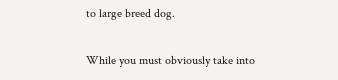to large breed dog.

While you must obviously take into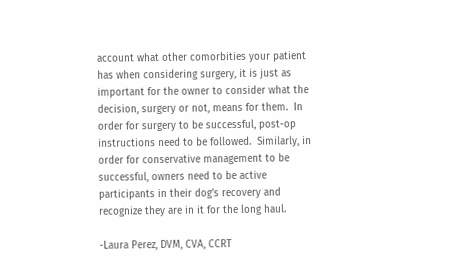account what other comorbities your patient has when considering surgery, it is just as important for the owner to consider what the decision, surgery or not, means for them.  In order for surgery to be successful, post-op instructions need to be followed.  Similarly, in order for conservative management to be successful, owners need to be active participants in their dog’s recovery and recognize they are in it for the long haul.

-Laura Perez, DVM, CVA, CCRT